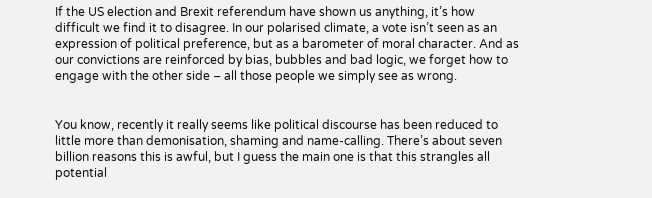If the US election and Brexit referendum have shown us anything, it’s how difficult we find it to disagree. In our polarised climate, a vote isn’t seen as an expression of political preference, but as a barometer of moral character. And as our convictions are reinforced by bias, bubbles and bad logic, we forget how to engage with the other side – all those people we simply see as wrong.


You know, recently it really seems like political discourse has been reduced to little more than demonisation, shaming and name-calling. There’s about seven billion reasons this is awful, but I guess the main one is that this strangles all potential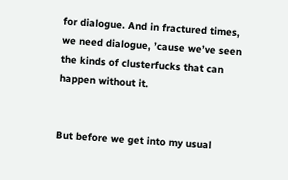for dialogue. And in fractured times, we need dialogue, ’cause we’ve seen the kinds of clusterfucks that can happen without it.


But before we get into my usual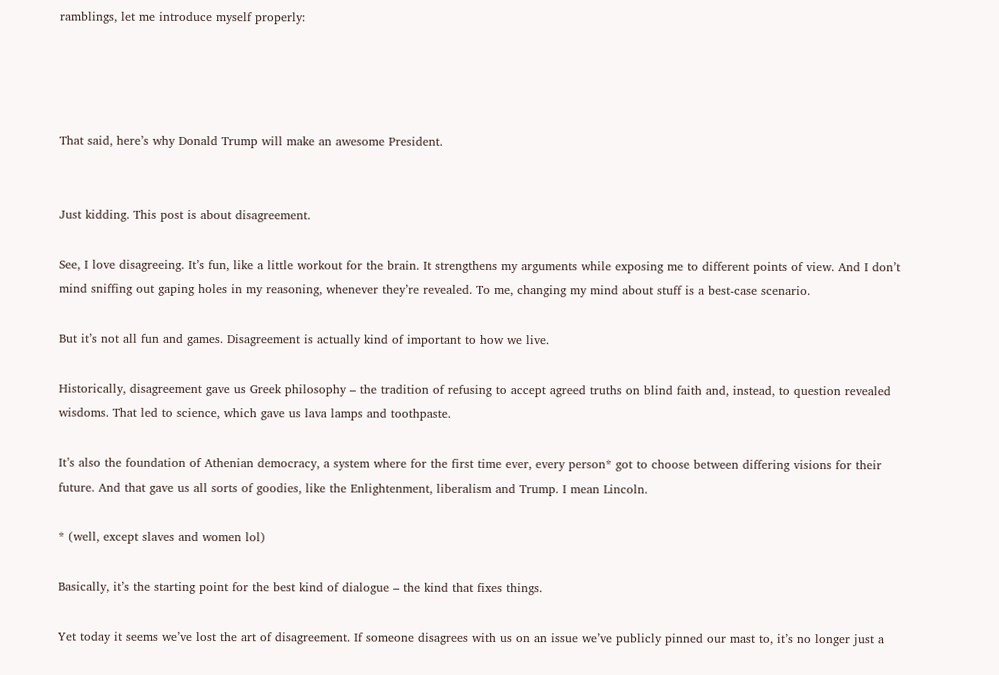ramblings, let me introduce myself properly:




That said, here’s why Donald Trump will make an awesome President.


Just kidding. This post is about disagreement.

See, I love disagreeing. It’s fun, like a little workout for the brain. It strengthens my arguments while exposing me to different points of view. And I don’t mind sniffing out gaping holes in my reasoning, whenever they’re revealed. To me, changing my mind about stuff is a best-case scenario.

But it’s not all fun and games. Disagreement is actually kind of important to how we live.

Historically, disagreement gave us Greek philosophy – the tradition of refusing to accept agreed truths on blind faith and, instead, to question revealed wisdoms. That led to science, which gave us lava lamps and toothpaste.

It’s also the foundation of Athenian democracy, a system where for the first time ever, every person* got to choose between differing visions for their future. And that gave us all sorts of goodies, like the Enlightenment, liberalism and Trump. I mean Lincoln.

* (well, except slaves and women lol)

Basically, it’s the starting point for the best kind of dialogue – the kind that fixes things.

Yet today it seems we’ve lost the art of disagreement. If someone disagrees with us on an issue we’ve publicly pinned our mast to, it’s no longer just a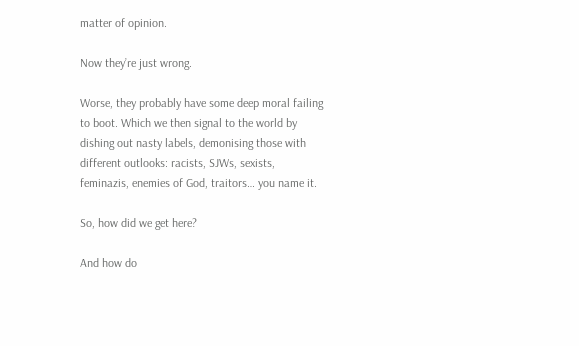matter of opinion.

Now they’re just wrong.

Worse, they probably have some deep moral failing to boot. Which we then signal to the world by dishing out nasty labels, demonising those with different outlooks: racists, SJWs, sexists, feminazis, enemies of God, traitors… you name it.

So, how did we get here?

And how do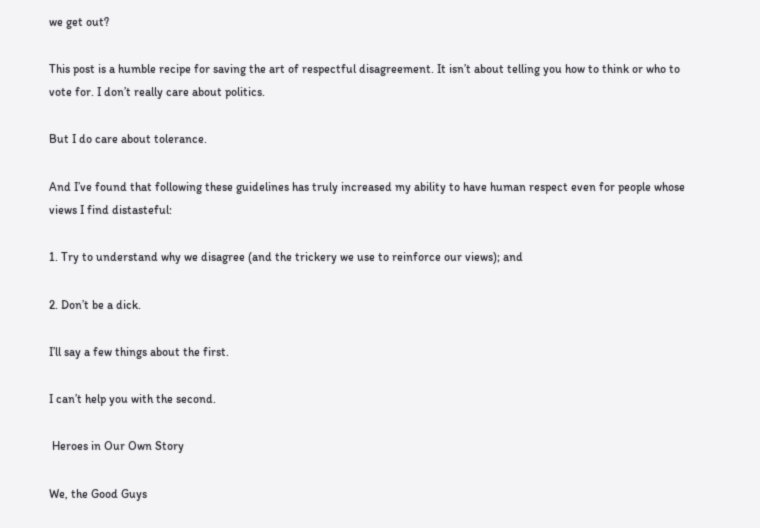we get out?

This post is a humble recipe for saving the art of respectful disagreement. It isn’t about telling you how to think or who to vote for. I don’t really care about politics.

But I do care about tolerance.

And I’ve found that following these guidelines has truly increased my ability to have human respect even for people whose views I find distasteful:

1. Try to understand why we disagree (and the trickery we use to reinforce our views); and

2. Don’t be a dick.

I’ll say a few things about the first.

I can’t help you with the second.

 Heroes in Our Own Story

We, the Good Guys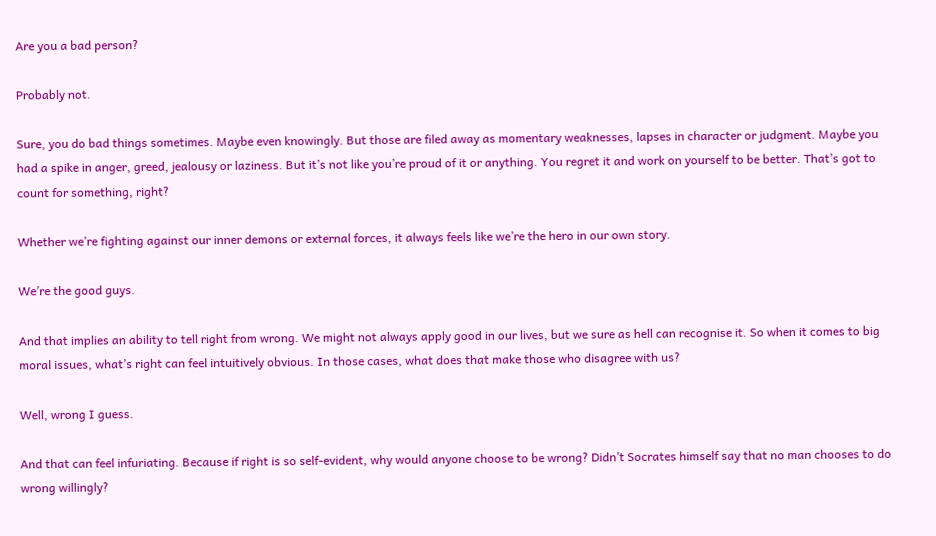Are you a bad person?

Probably not.

Sure, you do bad things sometimes. Maybe even knowingly. But those are filed away as momentary weaknesses, lapses in character or judgment. Maybe you had a spike in anger, greed, jealousy or laziness. But it’s not like you’re proud of it or anything. You regret it and work on yourself to be better. That’s got to count for something, right?

Whether we’re fighting against our inner demons or external forces, it always feels like we’re the hero in our own story.

We’re the good guys.

And that implies an ability to tell right from wrong. We might not always apply good in our lives, but we sure as hell can recognise it. So when it comes to big moral issues, what’s right can feel intuitively obvious. In those cases, what does that make those who disagree with us?

Well, wrong I guess.

And that can feel infuriating. Because if right is so self-evident, why would anyone choose to be wrong? Didn’t Socrates himself say that no man chooses to do wrong willingly?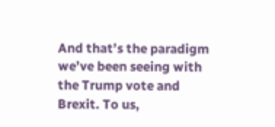And that’s the paradigm we’ve been seeing with the Trump vote and Brexit. To us,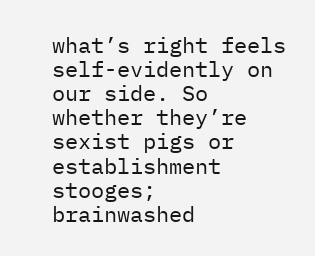what’s right feels self-evidently on our side. So whether they’re sexist pigs or establishment stooges; brainwashed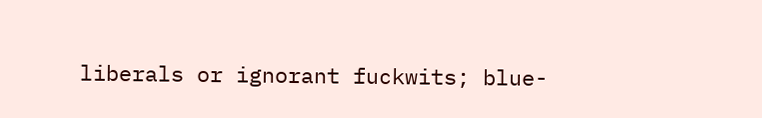liberals or ignorant fuckwits; blue-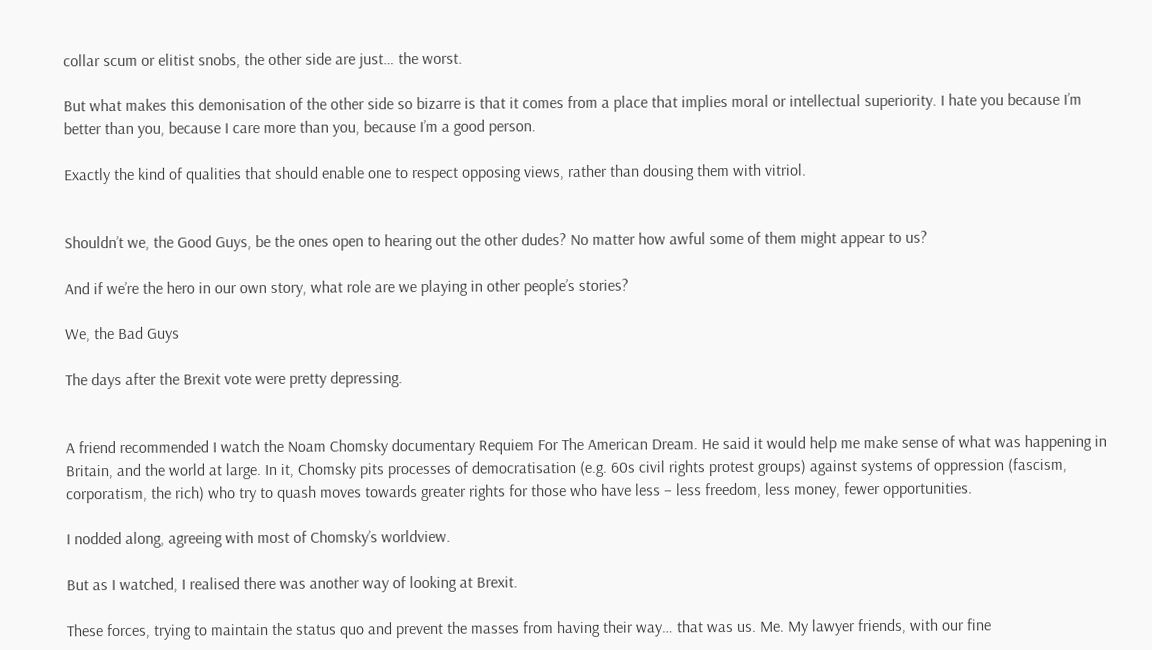collar scum or elitist snobs, the other side are just… the worst.

But what makes this demonisation of the other side so bizarre is that it comes from a place that implies moral or intellectual superiority. I hate you because I’m better than you, because I care more than you, because I’m a good person.

Exactly the kind of qualities that should enable one to respect opposing views, rather than dousing them with vitriol.


Shouldn’t we, the Good Guys, be the ones open to hearing out the other dudes? No matter how awful some of them might appear to us?

And if we’re the hero in our own story, what role are we playing in other people’s stories?

We, the Bad Guys

The days after the Brexit vote were pretty depressing.


A friend recommended I watch the Noam Chomsky documentary Requiem For The American Dream. He said it would help me make sense of what was happening in Britain, and the world at large. In it, Chomsky pits processes of democratisation (e.g. 60s civil rights protest groups) against systems of oppression (fascism, corporatism, the rich) who try to quash moves towards greater rights for those who have less – less freedom, less money, fewer opportunities.

I nodded along, agreeing with most of Chomsky’s worldview.

But as I watched, I realised there was another way of looking at Brexit.

These forces, trying to maintain the status quo and prevent the masses from having their way… that was us. Me. My lawyer friends, with our fine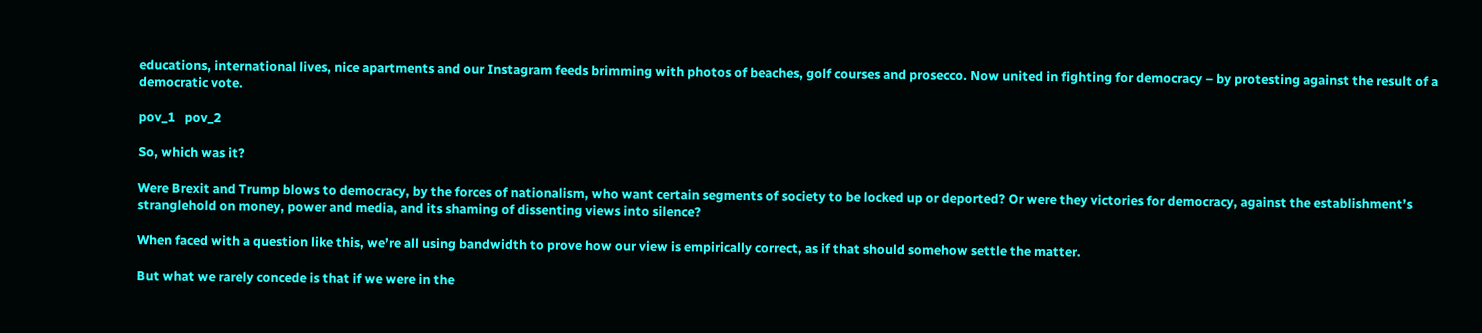educations, international lives, nice apartments and our Instagram feeds brimming with photos of beaches, golf courses and prosecco. Now united in fighting for democracy – by protesting against the result of a democratic vote.

pov_1   pov_2

So, which was it?

Were Brexit and Trump blows to democracy, by the forces of nationalism, who want certain segments of society to be locked up or deported? Or were they victories for democracy, against the establishment’s stranglehold on money, power and media, and its shaming of dissenting views into silence?

When faced with a question like this, we’re all using bandwidth to prove how our view is empirically correct, as if that should somehow settle the matter.

But what we rarely concede is that if we were in the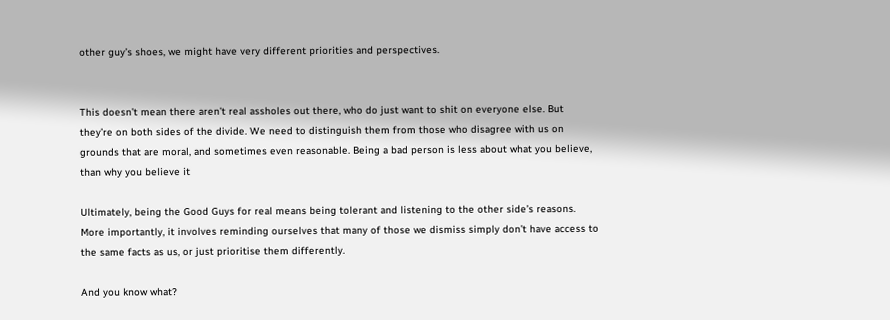other guy’s shoes, we might have very different priorities and perspectives.


This doesn’t mean there aren’t real assholes out there, who do just want to shit on everyone else. But they’re on both sides of the divide. We need to distinguish them from those who disagree with us on grounds that are moral, and sometimes even reasonable. Being a bad person is less about what you believe, than why you believe it

Ultimately, being the Good Guys for real means being tolerant and listening to the other side’s reasons. More importantly, it involves reminding ourselves that many of those we dismiss simply don’t have access to the same facts as us, or just prioritise them differently.

And you know what?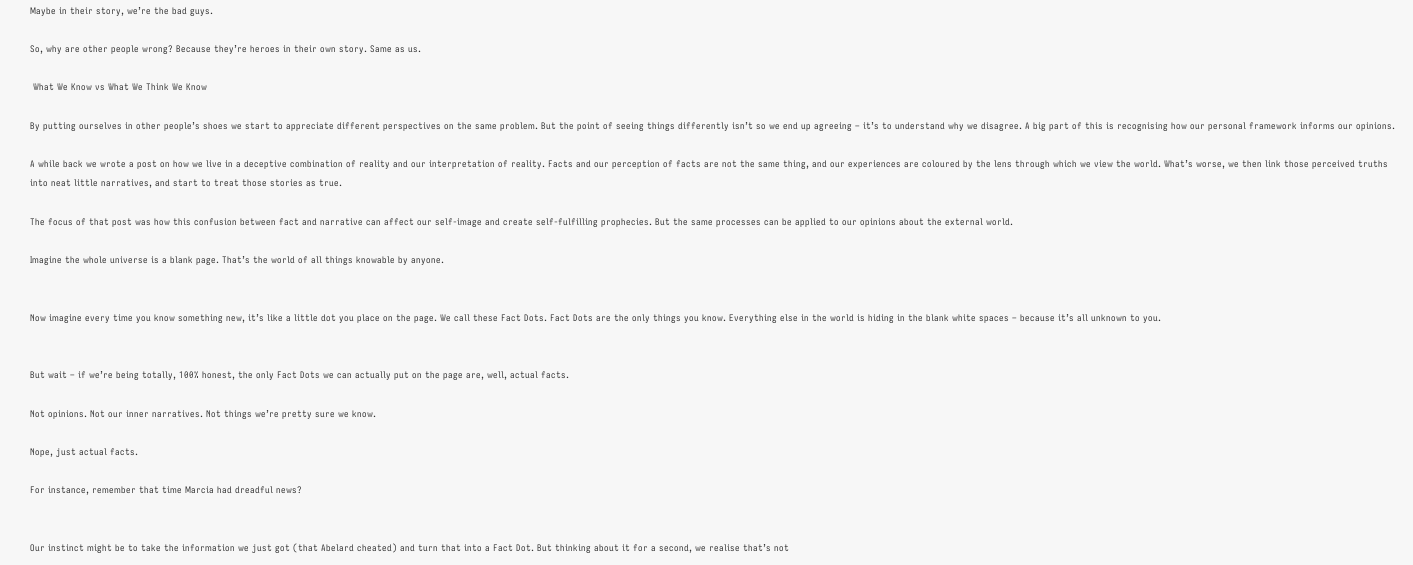Maybe in their story, we’re the bad guys.

So, why are other people wrong? Because they’re heroes in their own story. Same as us.

 What We Know vs What We Think We Know

By putting ourselves in other people’s shoes we start to appreciate different perspectives on the same problem. But the point of seeing things differently isn’t so we end up agreeing – it’s to understand why we disagree. A big part of this is recognising how our personal framework informs our opinions.

A while back we wrote a post on how we live in a deceptive combination of reality and our interpretation of reality. Facts and our perception of facts are not the same thing, and our experiences are coloured by the lens through which we view the world. What’s worse, we then link those perceived truths into neat little narratives, and start to treat those stories as true.

The focus of that post was how this confusion between fact and narrative can affect our self-image and create self-fulfilling prophecies. But the same processes can be applied to our opinions about the external world.

Imagine the whole universe is a blank page. That’s the world of all things knowable by anyone.


Now imagine every time you know something new, it’s like a little dot you place on the page. We call these Fact Dots. Fact Dots are the only things you know. Everything else in the world is hiding in the blank white spaces – because it’s all unknown to you.


But wait – if we’re being totally, 100% honest, the only Fact Dots we can actually put on the page are, well, actual facts.

Not opinions. Not our inner narratives. Not things we’re pretty sure we know.

Nope, just actual facts.

For instance, remember that time Marcia had dreadful news?


Our instinct might be to take the information we just got (that Abelard cheated) and turn that into a Fact Dot. But thinking about it for a second, we realise that’s not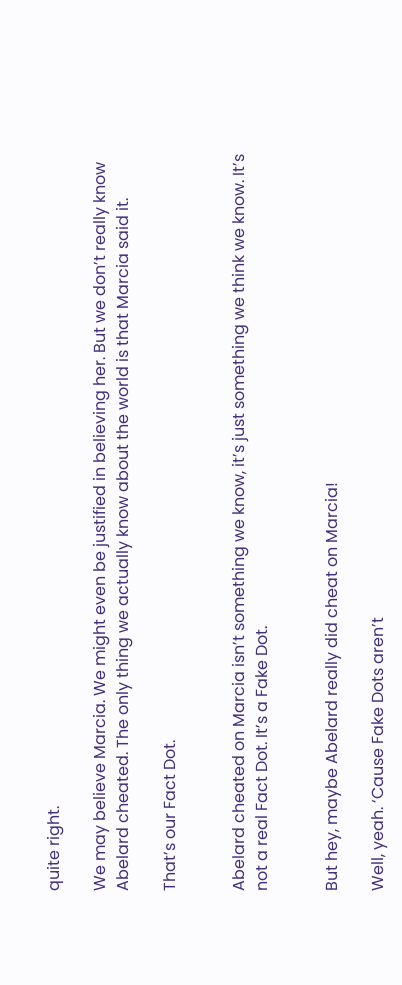quite right.

We may believe Marcia. We might even be justified in believing her. But we don’t really know Abelard cheated. The only thing we actually know about the world is that Marcia said it.

That’s our Fact Dot.


Abelard cheated on Marcia isn’t something we know, it’s just something we think we know. It’s not a real Fact Dot. It’s a Fake Dot.


But hey, maybe Abelard really did cheat on Marcia!

Well, yeah. ‘Cause Fake Dots aren’t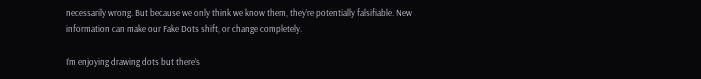necessarily wrong. But because we only think we know them, they’re potentially falsifiable. New information can make our Fake Dots shift, or change completely.

I’m enjoying drawing dots but there’s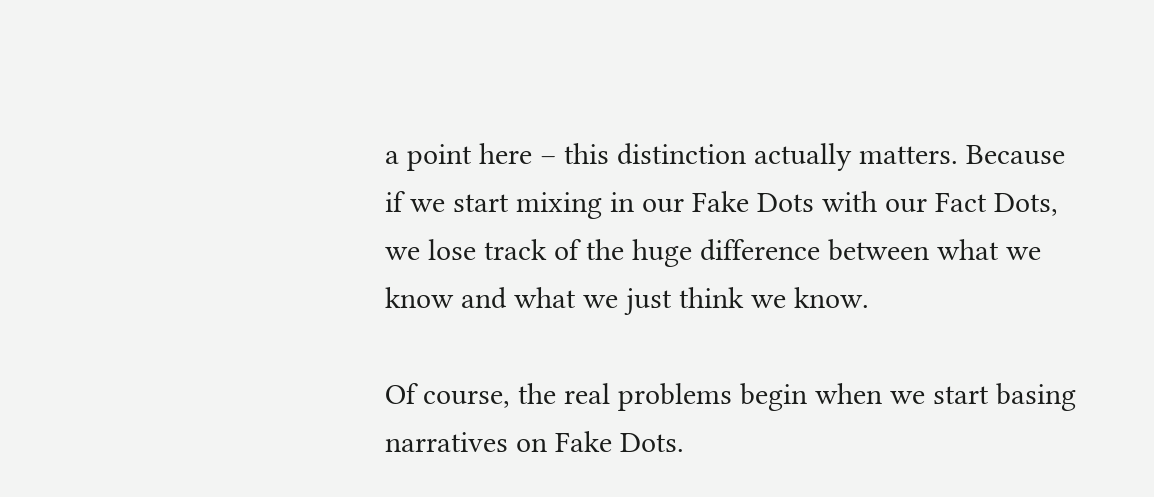a point here – this distinction actually matters. Because if we start mixing in our Fake Dots with our Fact Dots, we lose track of the huge difference between what we know and what we just think we know.

Of course, the real problems begin when we start basing narratives on Fake Dots.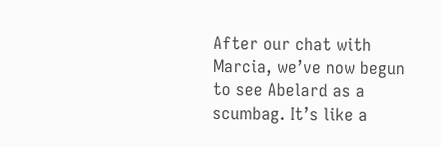After our chat with Marcia, we’ve now begun to see Abelard as a scumbag. It’s like a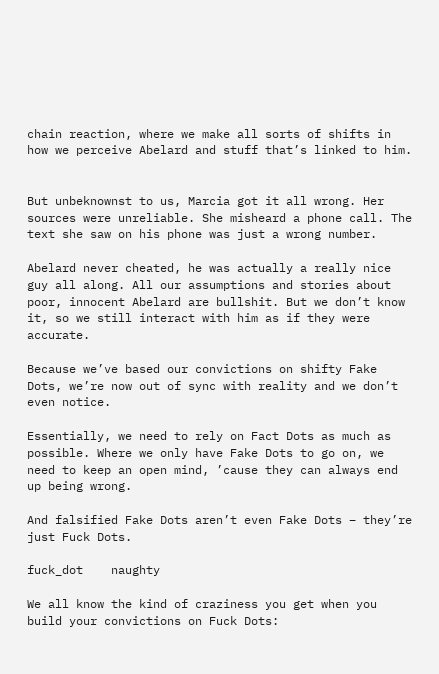chain reaction, where we make all sorts of shifts in how we perceive Abelard and stuff that’s linked to him.


But unbeknownst to us, Marcia got it all wrong. Her sources were unreliable. She misheard a phone call. The text she saw on his phone was just a wrong number.

Abelard never cheated, he was actually a really nice guy all along. All our assumptions and stories about poor, innocent Abelard are bullshit. But we don’t know it, so we still interact with him as if they were accurate.

Because we’ve based our convictions on shifty Fake Dots, we’re now out of sync with reality and we don’t even notice.

Essentially, we need to rely on Fact Dots as much as possible. Where we only have Fake Dots to go on, we need to keep an open mind, ’cause they can always end up being wrong.

And falsified Fake Dots aren’t even Fake Dots – they’re just Fuck Dots.

fuck_dot    naughty

We all know the kind of craziness you get when you build your convictions on Fuck Dots: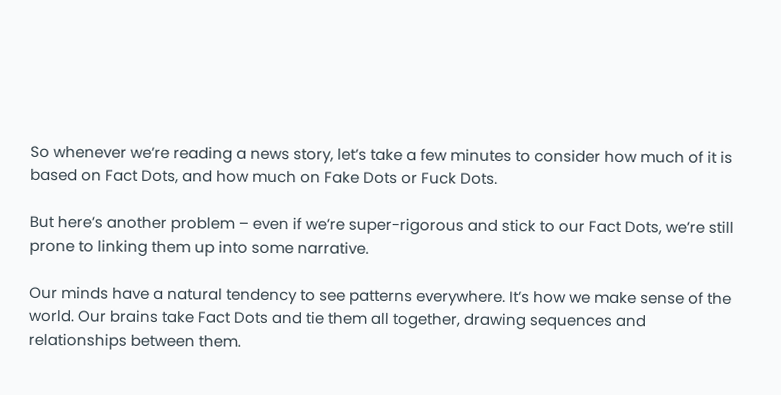So whenever we’re reading a news story, let’s take a few minutes to consider how much of it is based on Fact Dots, and how much on Fake Dots or Fuck Dots.

But here’s another problem – even if we’re super-rigorous and stick to our Fact Dots, we’re still prone to linking them up into some narrative.

Our minds have a natural tendency to see patterns everywhere. It’s how we make sense of the world. Our brains take Fact Dots and tie them all together, drawing sequences and relationships between them.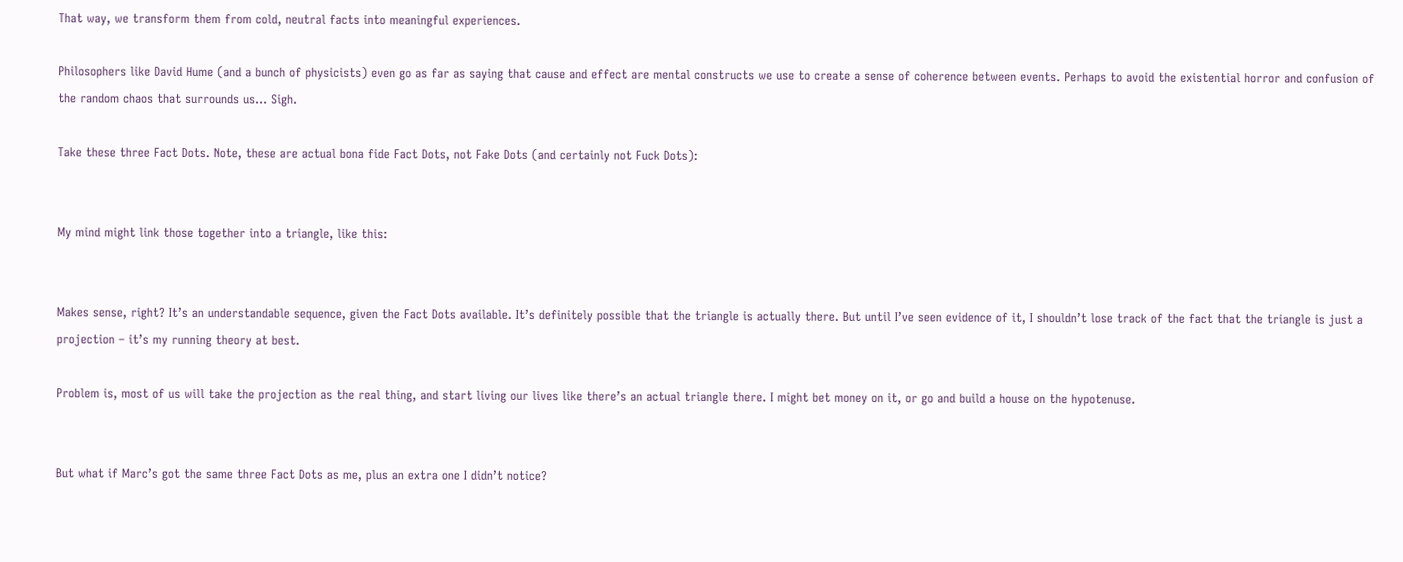That way, we transform them from cold, neutral facts into meaningful experiences.

Philosophers like David Hume (and a bunch of physicists) even go as far as saying that cause and effect are mental constructs we use to create a sense of coherence between events. Perhaps to avoid the existential horror and confusion of the random chaos that surrounds us… Sigh.

Take these three Fact Dots. Note, these are actual bona fide Fact Dots, not Fake Dots (and certainly not Fuck Dots):


My mind might link those together into a triangle, like this:


Makes sense, right? It’s an understandable sequence, given the Fact Dots available. It’s definitely possible that the triangle is actually there. But until I’ve seen evidence of it, I shouldn’t lose track of the fact that the triangle is just a projection – it’s my running theory at best.

Problem is, most of us will take the projection as the real thing, and start living our lives like there’s an actual triangle there. I might bet money on it, or go and build a house on the hypotenuse.


But what if Marc’s got the same three Fact Dots as me, plus an extra one I didn’t notice?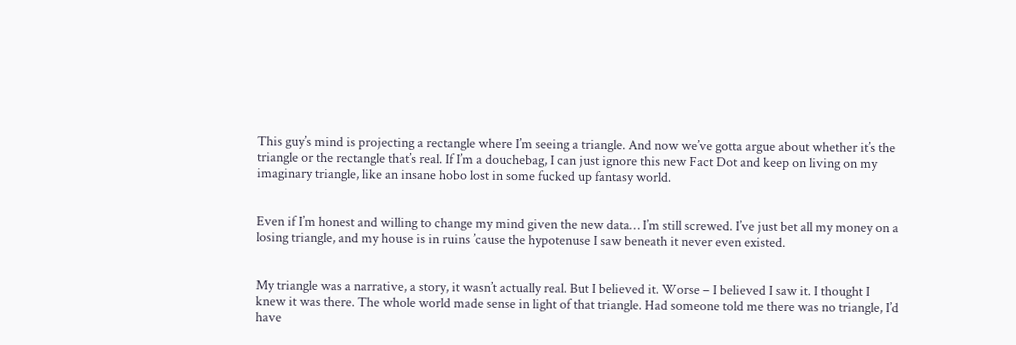This guy’s mind is projecting a rectangle where I’m seeing a triangle. And now we’ve gotta argue about whether it’s the triangle or the rectangle that’s real. If I’m a douchebag, I can just ignore this new Fact Dot and keep on living on my imaginary triangle, like an insane hobo lost in some fucked up fantasy world.


Even if I’m honest and willing to change my mind given the new data… I’m still screwed. I’ve just bet all my money on a losing triangle, and my house is in ruins ’cause the hypotenuse I saw beneath it never even existed.


My triangle was a narrative, a story, it wasn’t actually real. But I believed it. Worse – I believed I saw it. I thought I knew it was there. The whole world made sense in light of that triangle. Had someone told me there was no triangle, I’d have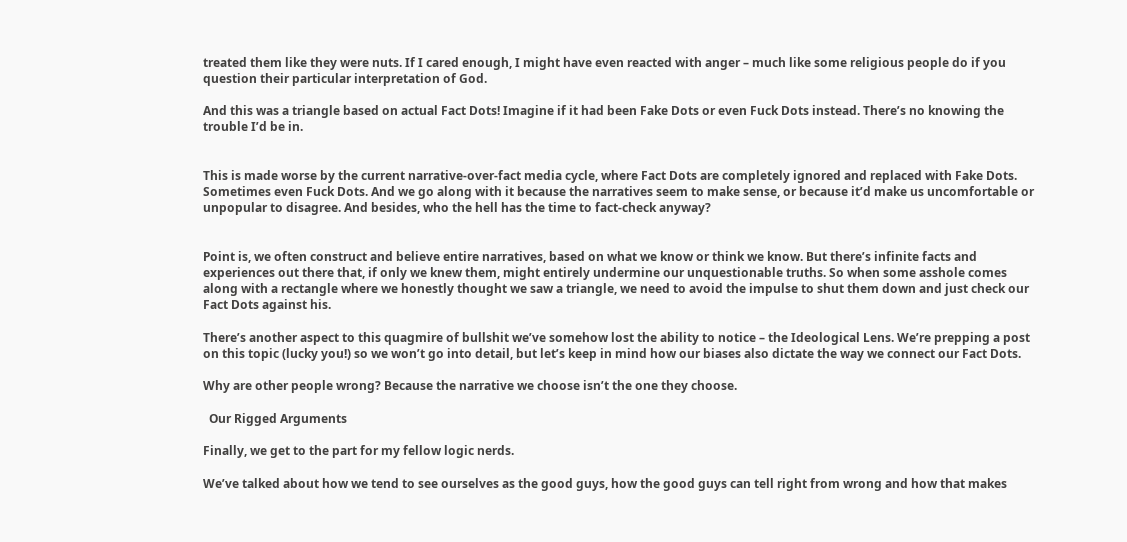treated them like they were nuts. If I cared enough, I might have even reacted with anger – much like some religious people do if you question their particular interpretation of God.

And this was a triangle based on actual Fact Dots! Imagine if it had been Fake Dots or even Fuck Dots instead. There’s no knowing the trouble I’d be in.


This is made worse by the current narrative-over-fact media cycle, where Fact Dots are completely ignored and replaced with Fake Dots. Sometimes even Fuck Dots. And we go along with it because the narratives seem to make sense, or because it’d make us uncomfortable or unpopular to disagree. And besides, who the hell has the time to fact-check anyway?


Point is, we often construct and believe entire narratives, based on what we know or think we know. But there’s infinite facts and experiences out there that, if only we knew them, might entirely undermine our unquestionable truths. So when some asshole comes along with a rectangle where we honestly thought we saw a triangle, we need to avoid the impulse to shut them down and just check our Fact Dots against his.

There’s another aspect to this quagmire of bullshit we’ve somehow lost the ability to notice – the Ideological Lens. We’re prepping a post on this topic (lucky you!) so we won’t go into detail, but let’s keep in mind how our biases also dictate the way we connect our Fact Dots.

Why are other people wrong? Because the narrative we choose isn’t the one they choose.

  Our Rigged Arguments

Finally, we get to the part for my fellow logic nerds.

We’ve talked about how we tend to see ourselves as the good guys, how the good guys can tell right from wrong and how that makes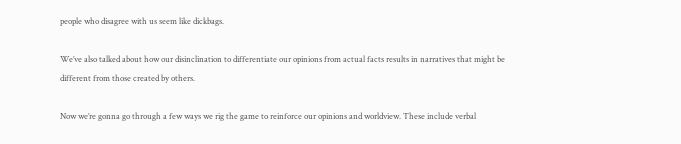people who disagree with us seem like dickbags.

We’ve also talked about how our disinclination to differentiate our opinions from actual facts results in narratives that might be different from those created by others.

Now we’re gonna go through a few ways we rig the game to reinforce our opinions and worldview. These include verbal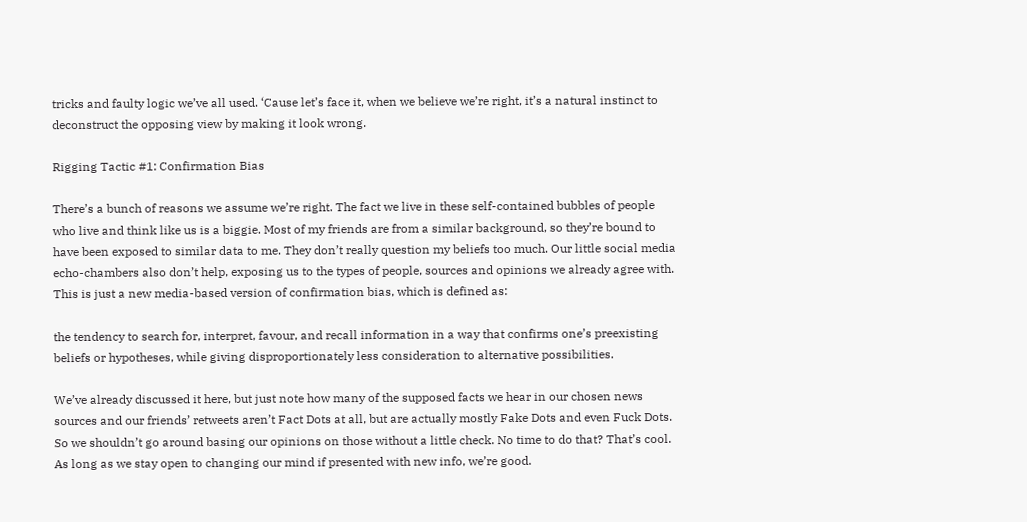tricks and faulty logic we’ve all used. ‘Cause let’s face it, when we believe we’re right, it’s a natural instinct to deconstruct the opposing view by making it look wrong.

Rigging Tactic #1: Confirmation Bias

There’s a bunch of reasons we assume we’re right. The fact we live in these self-contained bubbles of people who live and think like us is a biggie. Most of my friends are from a similar background, so they’re bound to have been exposed to similar data to me. They don’t really question my beliefs too much. Our little social media echo-chambers also don’t help, exposing us to the types of people, sources and opinions we already agree with. This is just a new media-based version of confirmation bias, which is defined as:

the tendency to search for, interpret, favour, and recall information in a way that confirms one’s preexisting beliefs or hypotheses, while giving disproportionately less consideration to alternative possibilities.

We’ve already discussed it here, but just note how many of the supposed facts we hear in our chosen news sources and our friends’ retweets aren’t Fact Dots at all, but are actually mostly Fake Dots and even Fuck Dots. So we shouldn’t go around basing our opinions on those without a little check. No time to do that? That’s cool. As long as we stay open to changing our mind if presented with new info, we’re good.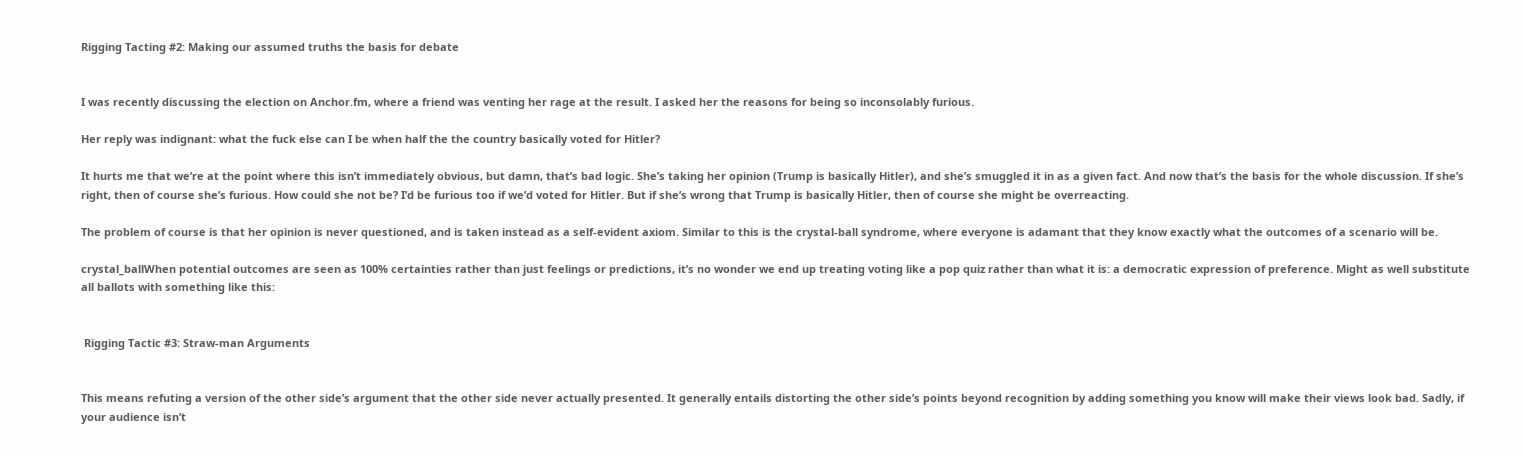Rigging Tacting #2: Making our assumed truths the basis for debate


I was recently discussing the election on Anchor.fm, where a friend was venting her rage at the result. I asked her the reasons for being so inconsolably furious.

Her reply was indignant: what the fuck else can I be when half the the country basically voted for Hitler?

It hurts me that we’re at the point where this isn’t immediately obvious, but damn, that’s bad logic. She’s taking her opinion (Trump is basically Hitler), and she’s smuggled it in as a given fact. And now that’s the basis for the whole discussion. If she’s right, then of course she’s furious. How could she not be? I’d be furious too if we’d voted for Hitler. But if she’s wrong that Trump is basically Hitler, then of course she might be overreacting.

The problem of course is that her opinion is never questioned, and is taken instead as a self-evident axiom. Similar to this is the crystal-ball syndrome, where everyone is adamant that they know exactly what the outcomes of a scenario will be.

crystal_ballWhen potential outcomes are seen as 100% certainties rather than just feelings or predictions, it’s no wonder we end up treating voting like a pop quiz rather than what it is: a democratic expression of preference. Might as well substitute all ballots with something like this:


 Rigging Tactic #3: Straw-man Arguments


This means refuting a version of the other side’s argument that the other side never actually presented. It generally entails distorting the other side’s points beyond recognition by adding something you know will make their views look bad. Sadly, if your audience isn’t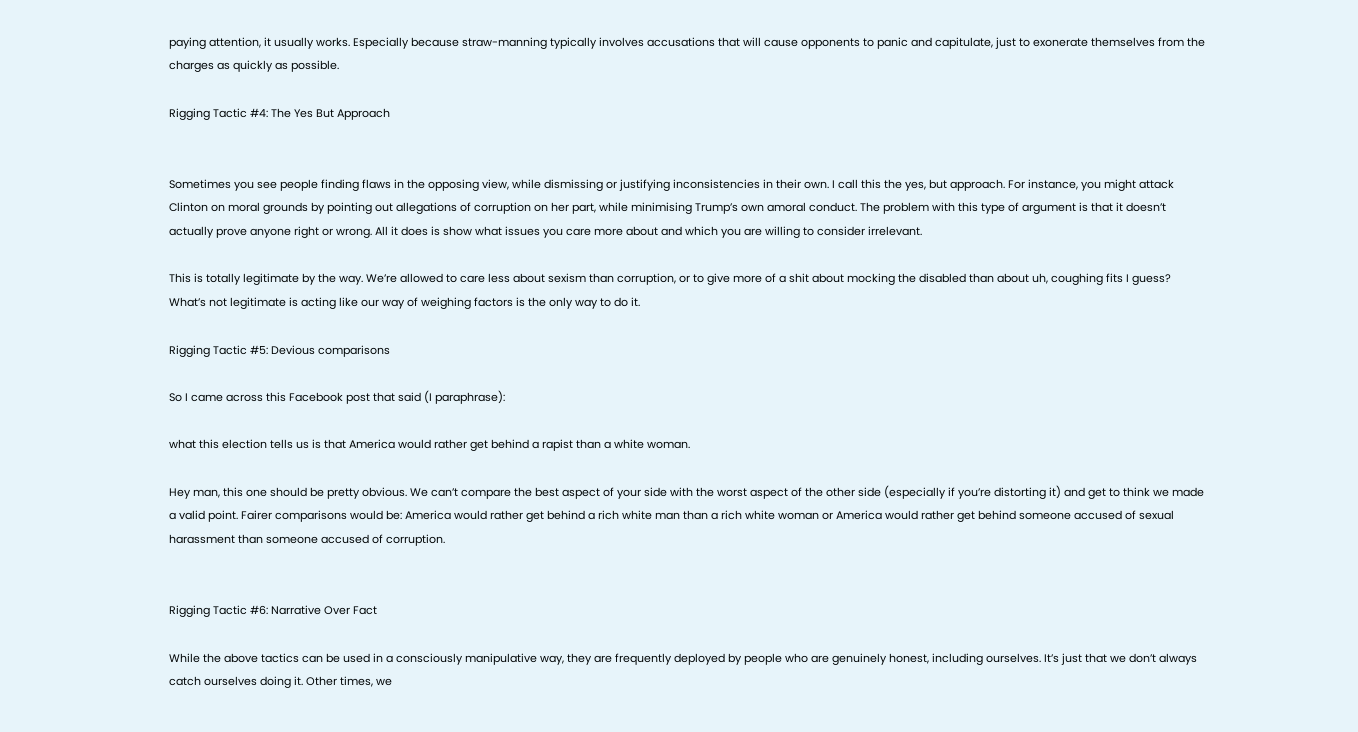paying attention, it usually works. Especially because straw-manning typically involves accusations that will cause opponents to panic and capitulate, just to exonerate themselves from the charges as quickly as possible.

Rigging Tactic #4: The Yes But Approach


Sometimes you see people finding flaws in the opposing view, while dismissing or justifying inconsistencies in their own. I call this the yes, but approach. For instance, you might attack Clinton on moral grounds by pointing out allegations of corruption on her part, while minimising Trump’s own amoral conduct. The problem with this type of argument is that it doesn’t actually prove anyone right or wrong. All it does is show what issues you care more about and which you are willing to consider irrelevant.

This is totally legitimate by the way. We’re allowed to care less about sexism than corruption, or to give more of a shit about mocking the disabled than about uh, coughing fits I guess? What’s not legitimate is acting like our way of weighing factors is the only way to do it.

Rigging Tactic #5: Devious comparisons

So I came across this Facebook post that said (I paraphrase):

what this election tells us is that America would rather get behind a rapist than a white woman.

Hey man, this one should be pretty obvious. We can’t compare the best aspect of your side with the worst aspect of the other side (especially if you’re distorting it) and get to think we made a valid point. Fairer comparisons would be: America would rather get behind a rich white man than a rich white woman or America would rather get behind someone accused of sexual harassment than someone accused of corruption.


Rigging Tactic #6: Narrative Over Fact

While the above tactics can be used in a consciously manipulative way, they are frequently deployed by people who are genuinely honest, including ourselves. It’s just that we don’t always catch ourselves doing it. Other times, we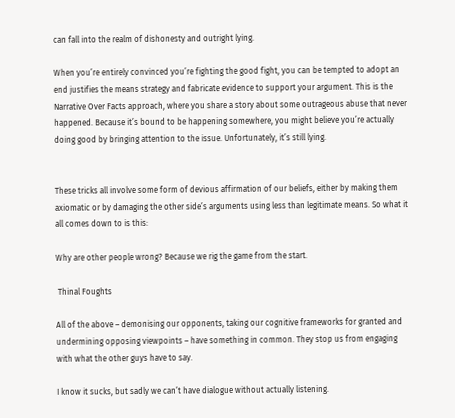can fall into the realm of dishonesty and outright lying.

When you’re entirely convinced you’re fighting the good fight, you can be tempted to adopt an end justifies the means strategy and fabricate evidence to support your argument. This is the Narrative Over Facts approach, where you share a story about some outrageous abuse that never happened. Because it’s bound to be happening somewhere, you might believe you’re actually doing good by bringing attention to the issue. Unfortunately, it’s still lying.


These tricks all involve some form of devious affirmation of our beliefs, either by making them axiomatic or by damaging the other side’s arguments using less than legitimate means. So what it all comes down to is this:

Why are other people wrong? Because we rig the game from the start.

 Thinal Foughts

All of the above – demonising our opponents, taking our cognitive frameworks for granted and undermining opposing viewpoints – have something in common. They stop us from engaging with what the other guys have to say.

I know it sucks, but sadly we can’t have dialogue without actually listening.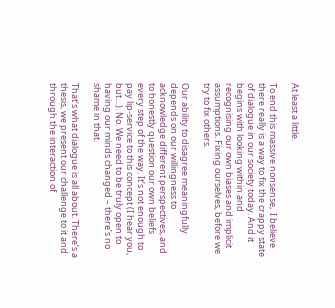At least a little.

To end this massive nonsense,  I believe there really is a way to fix the crappy state of dialogue in our society today. And it begins with looking within and recognising our own biases and implicit assumptions. Fixing ourselves, before we try to fix others.

Our ability to disagree meaningfully depends on our willingness to acknowledge different perspectives, and to honestly question our own beliefs every step of the way. It’s not enough to pay lip-service to this concept (I hear you, but…). No. We need to be truly open to having our minds changed – there’s no shame in that.

That’s what dialogue is all about. There’s a thesis, we present our challenge to it and through the interaction of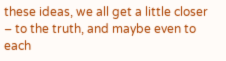these ideas, we all get a little closer – to the truth, and maybe even to each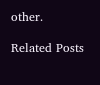other.

Related Posts